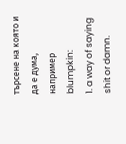търсене на която и да е дума, например blumpkin:
1. a way of saying shit or damn.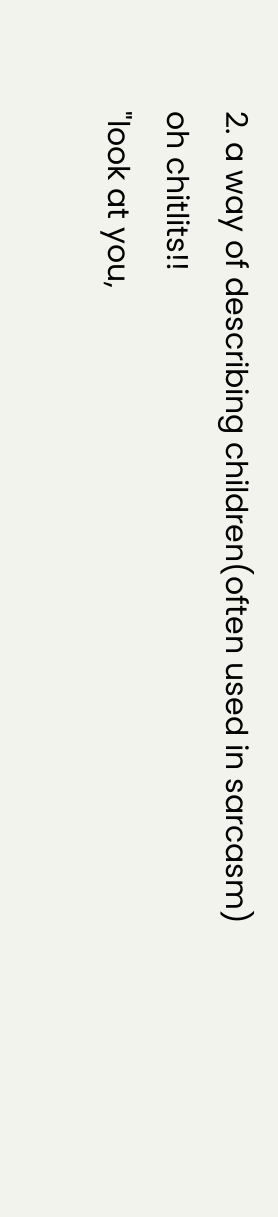2. a way of describing children(often used in sarcasm)
oh chitlits!!
"look at you,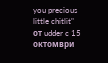you precious little chitlit"
от udder c 15 октомври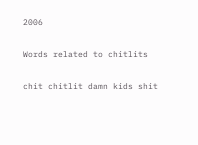2006

Words related to chitlits

chit chitlit damn kids shit